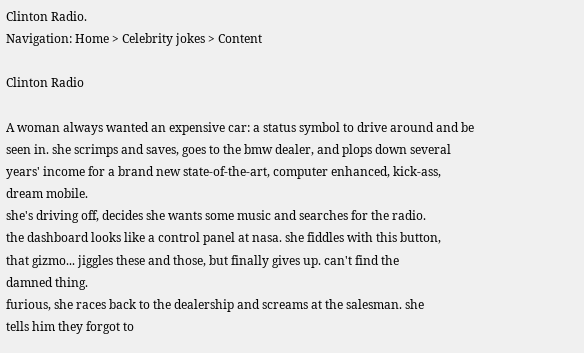Clinton Radio.
Navigation: Home > Celebrity jokes > Content

Clinton Radio

A woman always wanted an expensive car: a status symbol to drive around and be
seen in. she scrimps and saves, goes to the bmw dealer, and plops down several
years' income for a brand new state-of-the-art, computer enhanced, kick-ass,
dream mobile.
she's driving off, decides she wants some music and searches for the radio.
the dashboard looks like a control panel at nasa. she fiddles with this button,
that gizmo... jiggles these and those, but finally gives up. can't find the
damned thing.
furious, she races back to the dealership and screams at the salesman. she
tells him they forgot to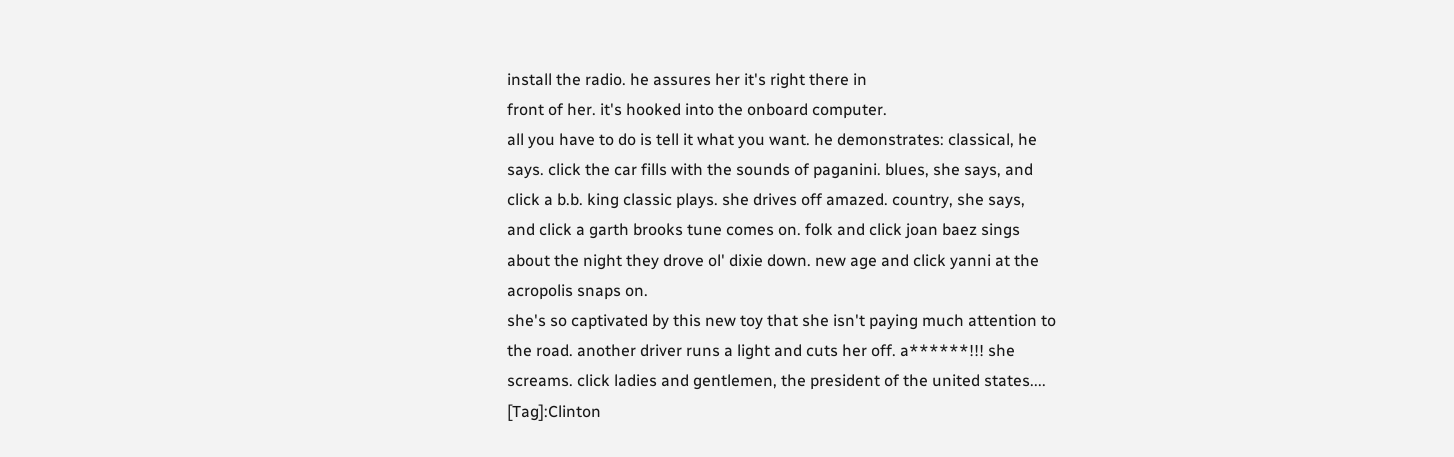install the radio. he assures her it's right there in
front of her. it's hooked into the onboard computer.
all you have to do is tell it what you want. he demonstrates: classical, he
says. click the car fills with the sounds of paganini. blues, she says, and
click a b.b. king classic plays. she drives off amazed. country, she says,
and click a garth brooks tune comes on. folk and click joan baez sings
about the night they drove ol' dixie down. new age and click yanni at the
acropolis snaps on.
she's so captivated by this new toy that she isn't paying much attention to
the road. another driver runs a light and cuts her off. a******!!! she
screams. click ladies and gentlemen, the president of the united states....
[Tag]:Clinton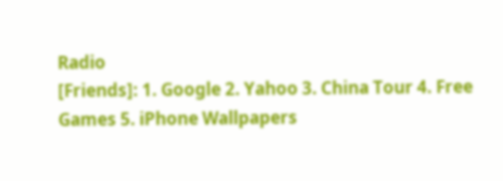Radio
[Friends]: 1. Google 2. Yahoo 3. China Tour 4. Free Games 5. iPhone Wallpapers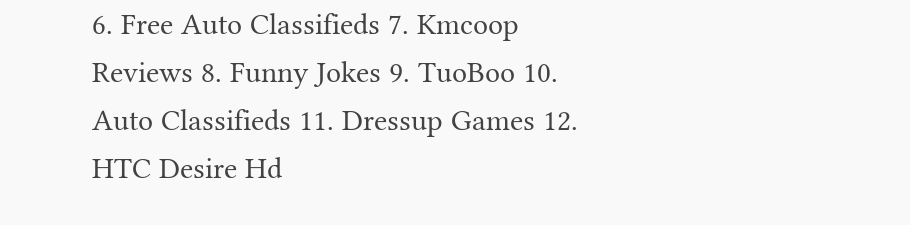6. Free Auto Classifieds 7. Kmcoop Reviews 8. Funny Jokes 9. TuoBoo 10. Auto Classifieds 11. Dressup Games 12. HTC Desire Hd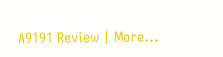A9191 Review | More...